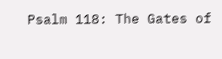Psalm 118: The Gates of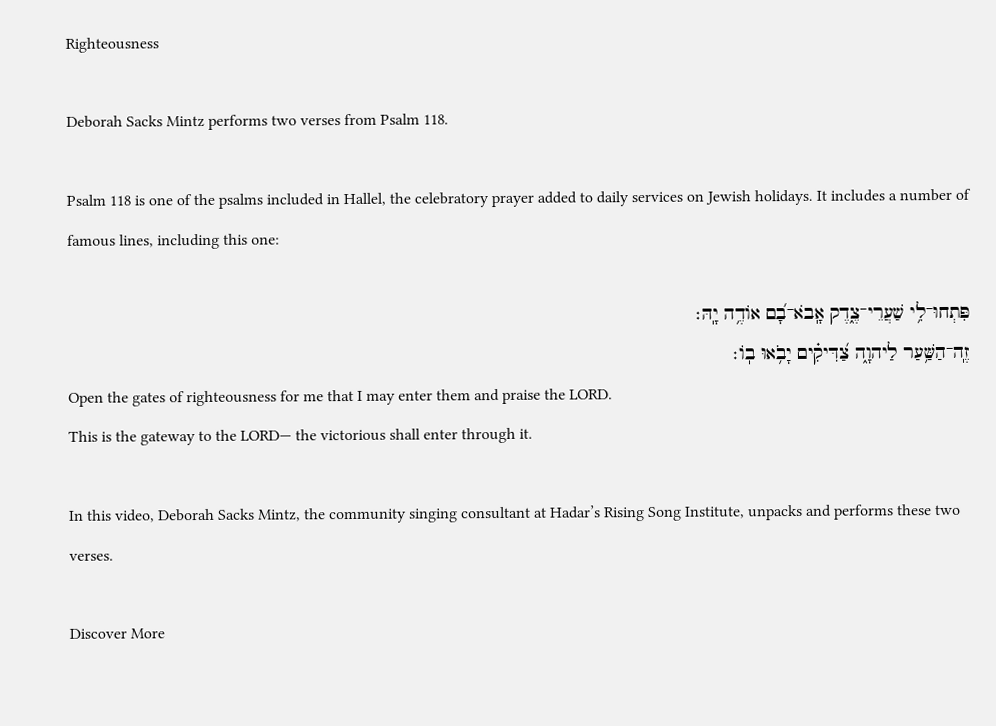Righteousness

Deborah Sacks Mintz performs two verses from Psalm 118.

Psalm 118 is one of the psalms included in Hallel, the celebratory prayer added to daily services on Jewish holidays. It includes a number of famous lines, including this one:

פִּתְחוּ־לִ֥י שַׁעֲרֵי־צֶ֑דֶק אָֽבֹא־בָ֝ם אוֹדֶ֥ה יָֽהּ׃
זֶֽה־הַשַּׁ֥עַר לַיהוָ֑ה צַ֝דִּיקִ֗ים יָבֹ֥אוּ בֽוֹ׃
Open the gates of righteousness for me that I may enter them and praise the LORD.
This is the gateway to the LORD— the victorious shall enter through it.

In this video, Deborah Sacks Mintz, the community singing consultant at Hadar’s Rising Song Institute, unpacks and performs these two verses.

Discover More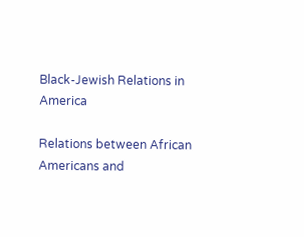Black-Jewish Relations in America

Relations between African Americans and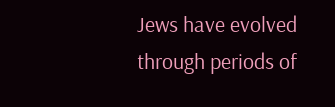Jews have evolved through periods of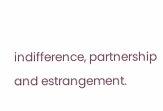indifference, partnership and estrangement.